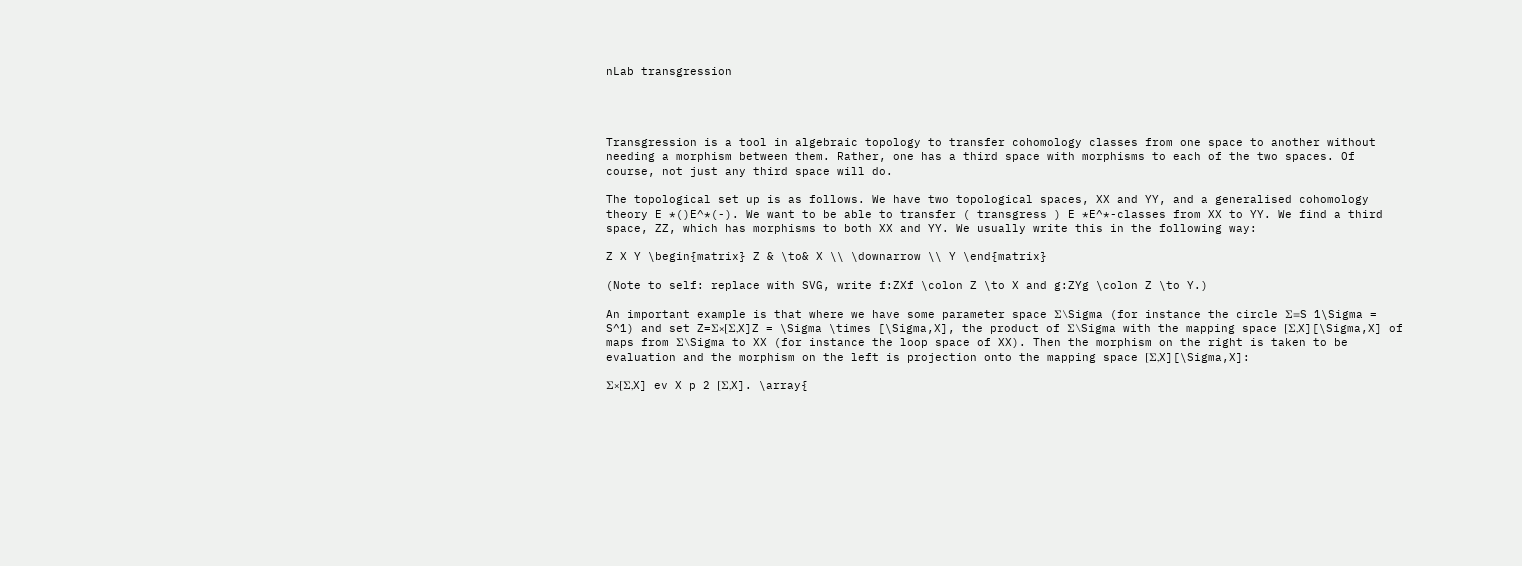nLab transgression




Transgression is a tool in algebraic topology to transfer cohomology classes from one space to another without needing a morphism between them. Rather, one has a third space with morphisms to each of the two spaces. Of course, not just any third space will do.

The topological set up is as follows. We have two topological spaces, XX and YY, and a generalised cohomology theory E *()E^*(-). We want to be able to transfer ( transgress ) E *E^*-classes from XX to YY. We find a third space, ZZ, which has morphisms to both XX and YY. We usually write this in the following way:

Z X Y \begin{matrix} Z & \to& X \\ \downarrow \\ Y \end{matrix}

(Note to self: replace with SVG, write f:ZXf \colon Z \to X and g:ZYg \colon Z \to Y.)

An important example is that where we have some parameter space Σ\Sigma (for instance the circle Σ=S 1\Sigma = S^1) and set Z=Σ×[Σ,X]Z = \Sigma \times [\Sigma,X], the product of Σ\Sigma with the mapping space [Σ,X][\Sigma,X] of maps from Σ\Sigma to XX (for instance the loop space of XX). Then the morphism on the right is taken to be evaluation and the morphism on the left is projection onto the mapping space [Σ,X][\Sigma,X]:

Σ×[Σ,X] ev X p 2 [Σ,X]. \array{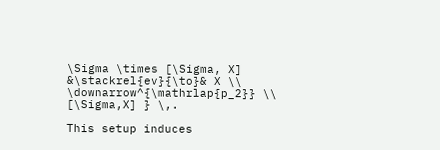\Sigma \times [\Sigma, X] &\stackrel{ev}{\to}& X \\ \downarrow^{\mathrlap{p_2}} \\ [\Sigma,X] } \,.

This setup induces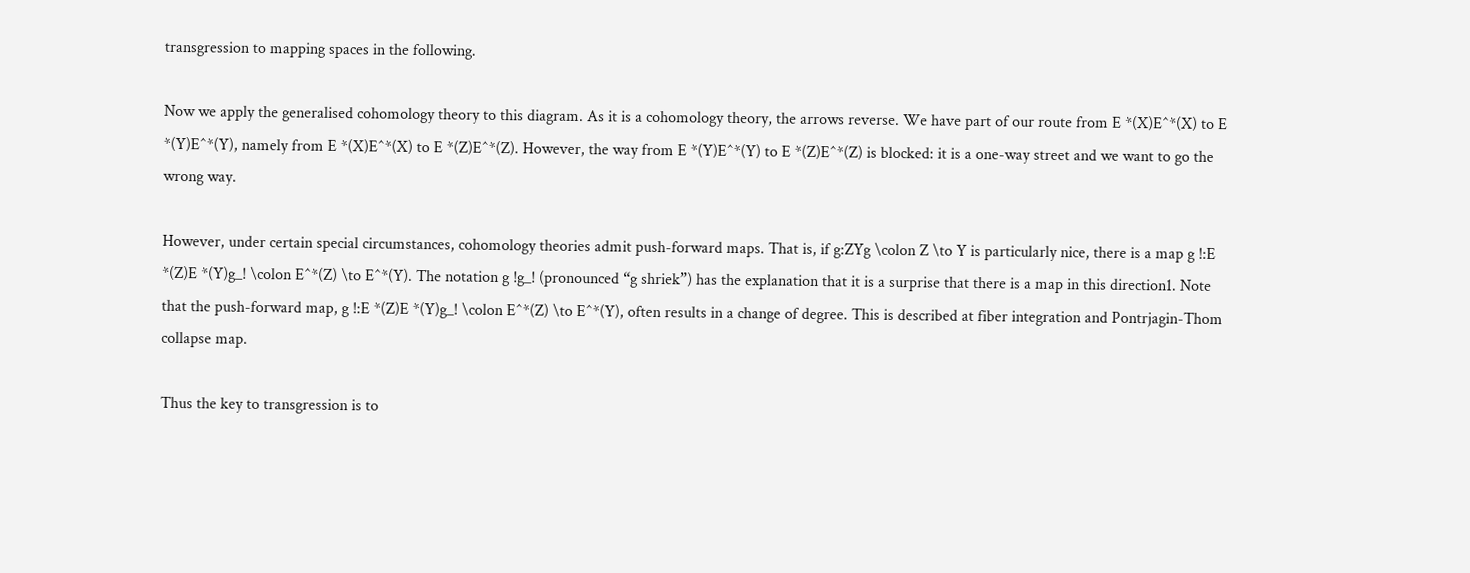transgression to mapping spaces in the following.

Now we apply the generalised cohomology theory to this diagram. As it is a cohomology theory, the arrows reverse. We have part of our route from E *(X)E^*(X) to E *(Y)E^*(Y), namely from E *(X)E^*(X) to E *(Z)E^*(Z). However, the way from E *(Y)E^*(Y) to E *(Z)E^*(Z) is blocked: it is a one-way street and we want to go the wrong way.

However, under certain special circumstances, cohomology theories admit push-forward maps. That is, if g:ZYg \colon Z \to Y is particularly nice, there is a map g !:E *(Z)E *(Y)g_! \colon E^*(Z) \to E^*(Y). The notation g !g_! (pronounced “g shriek”) has the explanation that it is a surprise that there is a map in this direction1. Note that the push-forward map, g !:E *(Z)E *(Y)g_! \colon E^*(Z) \to E^*(Y), often results in a change of degree. This is described at fiber integration and Pontrjagin-Thom collapse map.

Thus the key to transgression is to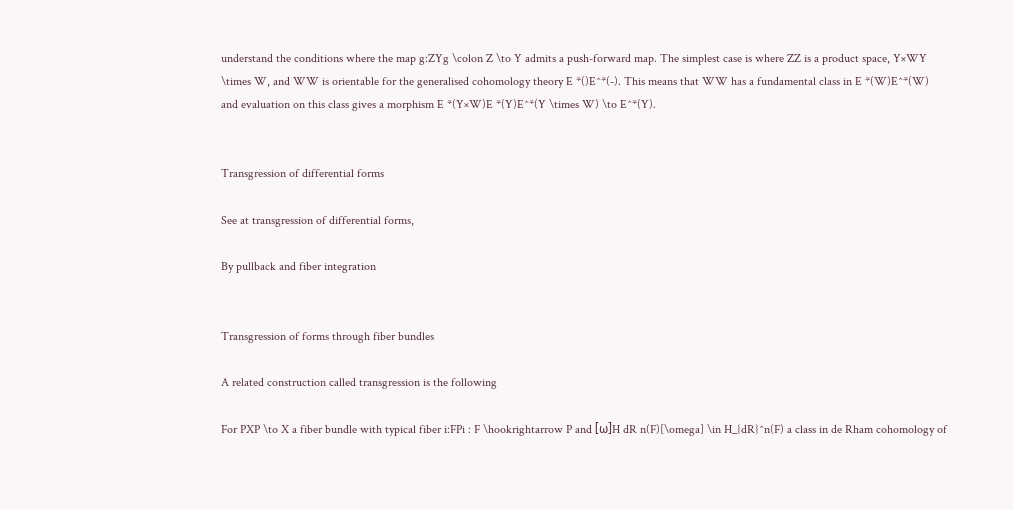understand the conditions where the map g:ZYg \colon Z \to Y admits a push-forward map. The simplest case is where ZZ is a product space, Y×WY \times W, and WW is orientable for the generalised cohomology theory E *()E^*(-). This means that WW has a fundamental class in E *(W)E^*(W) and evaluation on this class gives a morphism E *(Y×W)E *(Y)E^*(Y \times W) \to E^*(Y).


Transgression of differential forms

See at transgression of differential forms,

By pullback and fiber integration


Transgression of forms through fiber bundles

A related construction called transgression is the following

For PXP \to X a fiber bundle with typical fiber i:FPi : F \hookrightarrow P and [ω]H dR n(F)[\omega] \in H_{dR}^n(F) a class in de Rham cohomology of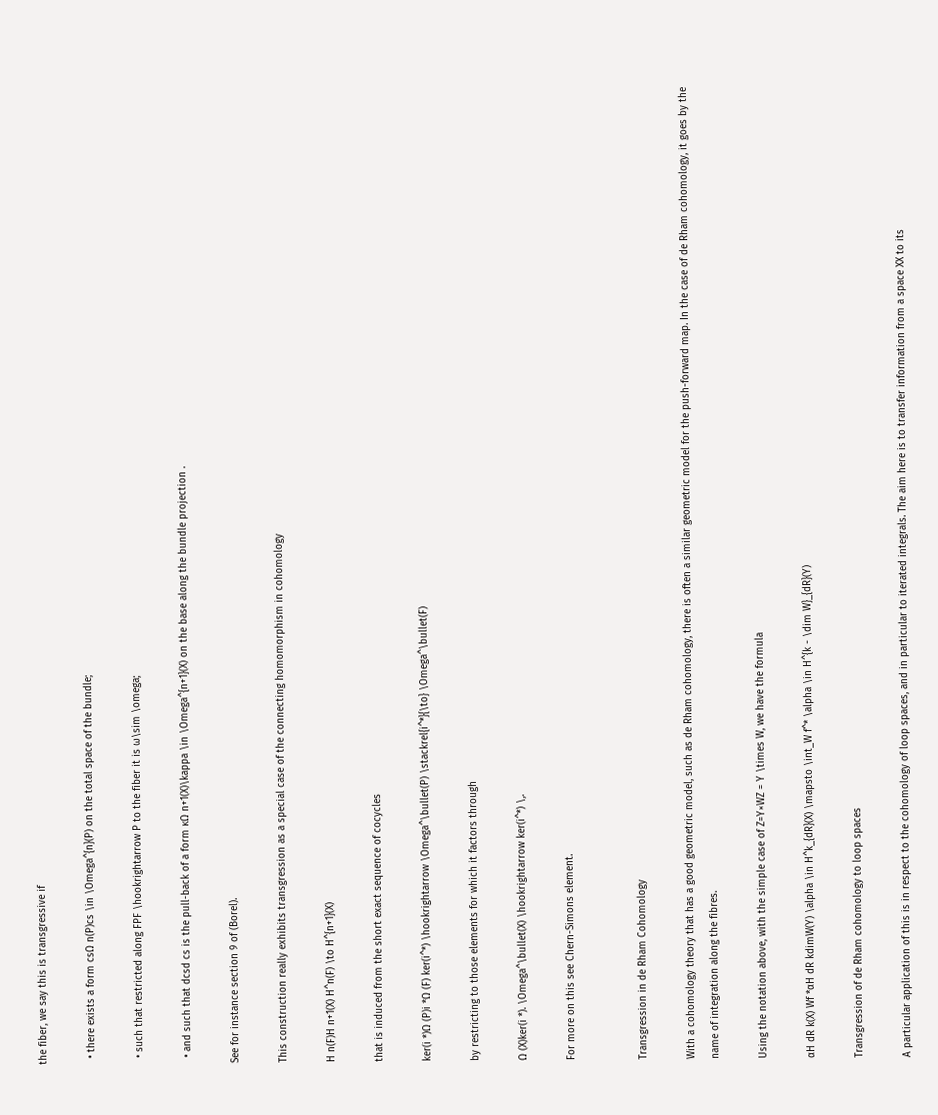the fiber, we say this is transgressive if

  • there exists a form csΩ n(P)cs \in \Omega^{n}(P) on the total space of the bundle;

  • such that restricted along FPF \hookrightarrow P to the fiber it is ω\sim \omega;

  • and such that dcsd cs is the pull-back of a form κΩ n+1(X)\kappa \in \Omega^{n+1}(X) on the base along the bundle projection .

See for instance section 9 of (Borel).

This construction really exhibits transgression as a special case of the connecting homomorphism in cohomology

H n(F)H n+1(X) H^n(F) \to H^{n+1}(X)

that is induced from the short exact sequence of cocycles

ker(i *)Ω (P)i *Ω (F) ker(i^*) \hookrightarrow \Omega^\bullet(P) \stackrel{i^*}{\to} \Omega^\bullet(F)

by restricting to those elements for which it factors through

Ω (X)ker(i *). \Omega^\bullet(X) \hookrightarrow ker(i^*) \,.

For more on this see Chern-Simons element.


Transgression in de Rham Cohomology

With a cohomology theory that has a good geometric model, such as de Rham cohomology, there is often a similar geometric model for the push-forward map. In the case of de Rham cohomology, it goes by the name of integration along the fibres.

Using the notation above, with the simple case of Z=Y×WZ = Y \times W, we have the formula

αH dR k(X) Wf *αH dR kdimW(Y) \alpha \in H^k_{dR}(X) \mapsto \int_W f^* \alpha \in H^{k - \dim W}_{dR}(Y)

Transgression of de Rham cohomology to loop spaces

A particular application of this is in respect to the cohomology of loop spaces, and in particular to iterated integrals. The aim here is to transfer information from a space XX to its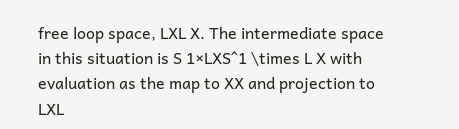free loop space, LXL X. The intermediate space in this situation is S 1×LXS^1 \times L X with evaluation as the map to XX and projection to LXL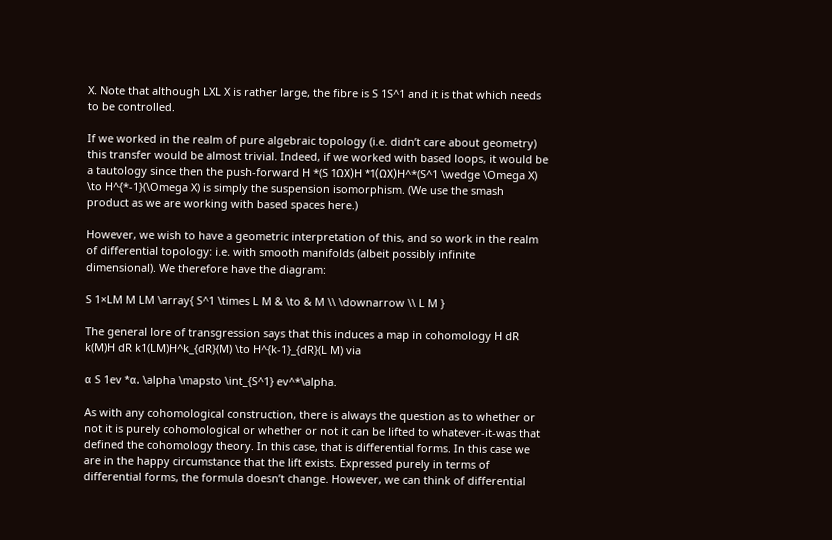X. Note that although LXL X is rather large, the fibre is S 1S^1 and it is that which needs to be controlled.

If we worked in the realm of pure algebraic topology (i.e. didn’t care about geometry) this transfer would be almost trivial. Indeed, if we worked with based loops, it would be a tautology since then the push-forward H *(S 1ΩX)H *1(ΩX)H^*(S^1 \wedge \Omega X) \to H^{*-1}(\Omega X) is simply the suspension isomorphism. (We use the smash product as we are working with based spaces here.)

However, we wish to have a geometric interpretation of this, and so work in the realm of differential topology: i.e. with smooth manifolds (albeit possibly infinite dimensional). We therefore have the diagram:

S 1×LM M LM \array{ S^1 \times L M & \to & M \\ \downarrow \\ L M }

The general lore of transgression says that this induces a map in cohomology H dR k(M)H dR k1(LM)H^k_{dR}(M) \to H^{k-1}_{dR}(L M) via

α S 1ev *α. \alpha \mapsto \int_{S^1} ev^*\alpha.

As with any cohomological construction, there is always the question as to whether or not it is purely cohomological or whether or not it can be lifted to whatever-it-was that defined the cohomology theory. In this case, that is differential forms. In this case we are in the happy circumstance that the lift exists. Expressed purely in terms of differential forms, the formula doesn’t change. However, we can think of differential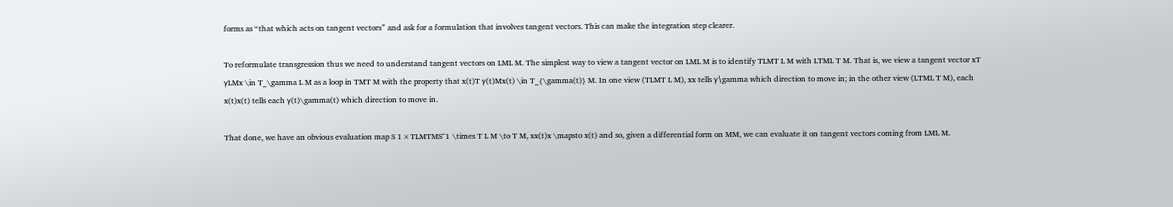forms as “that which acts on tangent vectors” and ask for a formulation that involves tangent vectors. This can make the integration step clearer.

To reformulate transgression thus we need to understand tangent vectors on LML M. The simplest way to view a tangent vector on LML M is to identify TLMT L M with LTML T M. That is, we view a tangent vector xT γLMx \in T_\gamma L M as a loop in TMT M with the property that x(t)T γ(t)Mx(t) \in T_{\gamma(t)} M. In one view (TLMT L M), xx tells γ\gamma which direction to move in; in the other view (LTML T M), each x(t)x(t) tells each γ(t)\gamma(t) which direction to move in.

That done, we have an obvious evaluation map S 1×TLMTMS^1 \times T L M \to T M, xx(t)x \mapsto x(t) and so, given a differential form on MM, we can evaluate it on tangent vectors coming from LML M.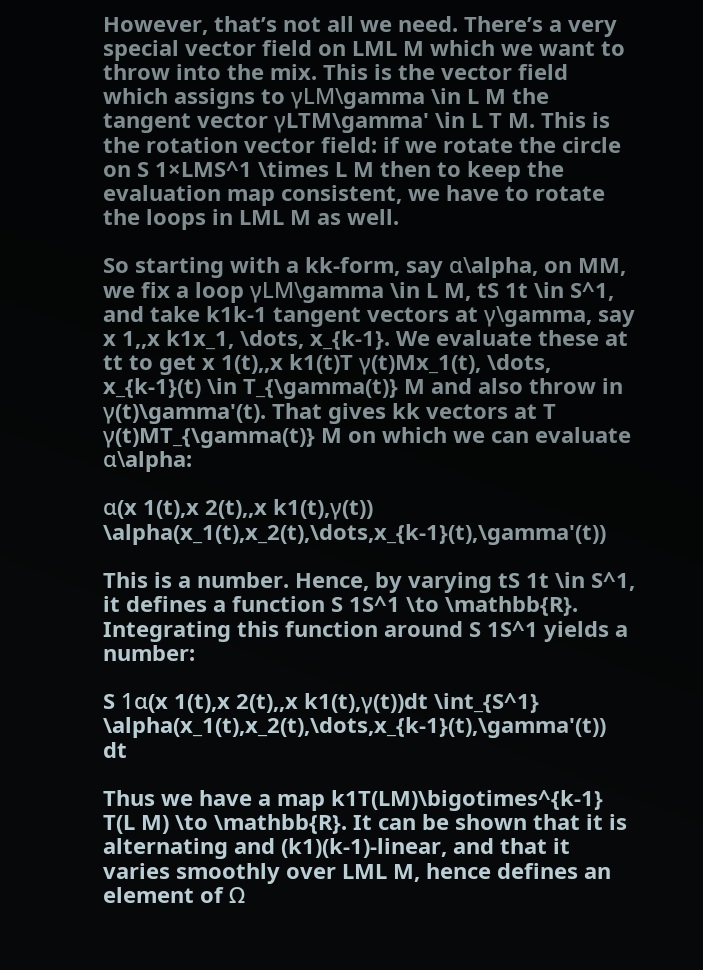However, that’s not all we need. There’s a very special vector field on LML M which we want to throw into the mix. This is the vector field which assigns to γLM\gamma \in L M the tangent vector γLTM\gamma' \in L T M. This is the rotation vector field: if we rotate the circle on S 1×LMS^1 \times L M then to keep the evaluation map consistent, we have to rotate the loops in LML M as well.

So starting with a kk-form, say α\alpha, on MM, we fix a loop γLM\gamma \in L M, tS 1t \in S^1, and take k1k-1 tangent vectors at γ\gamma, say x 1,,x k1x_1, \dots, x_{k-1}. We evaluate these at tt to get x 1(t),,x k1(t)T γ(t)Mx_1(t), \dots, x_{k-1}(t) \in T_{\gamma(t)} M and also throw in γ(t)\gamma'(t). That gives kk vectors at T γ(t)MT_{\gamma(t)} M on which we can evaluate α\alpha:

α(x 1(t),x 2(t),,x k1(t),γ(t)) \alpha(x_1(t),x_2(t),\dots,x_{k-1}(t),\gamma'(t))

This is a number. Hence, by varying tS 1t \in S^1, it defines a function S 1S^1 \to \mathbb{R}. Integrating this function around S 1S^1 yields a number:

S 1α(x 1(t),x 2(t),,x k1(t),γ(t))dt \int_{S^1} \alpha(x_1(t),x_2(t),\dots,x_{k-1}(t),\gamma'(t)) dt

Thus we have a map k1T(LM)\bigotimes^{k-1} T(L M) \to \mathbb{R}. It can be shown that it is alternating and (k1)(k-1)-linear, and that it varies smoothly over LML M, hence defines an element of Ω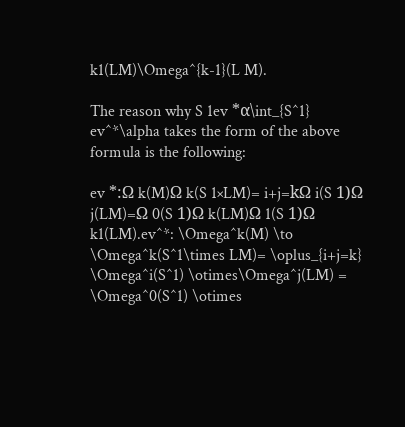k1(LM)\Omega^{k-1}(L M).

The reason why S 1ev *α\int_{S^1} ev^*\alpha takes the form of the above formula is the following:

ev *:Ω k(M)Ω k(S 1×LM)= i+j=kΩ i(S 1)Ω j(LM)=Ω 0(S 1)Ω k(LM)Ω 1(S 1)Ω k1(LM).ev^*: \Omega^k(M) \to \Omega^k(S^1\times LM)= \oplus_{i+j=k} \Omega^i(S^1) \otimes\Omega^j(LM) = \Omega^0(S^1) \otimes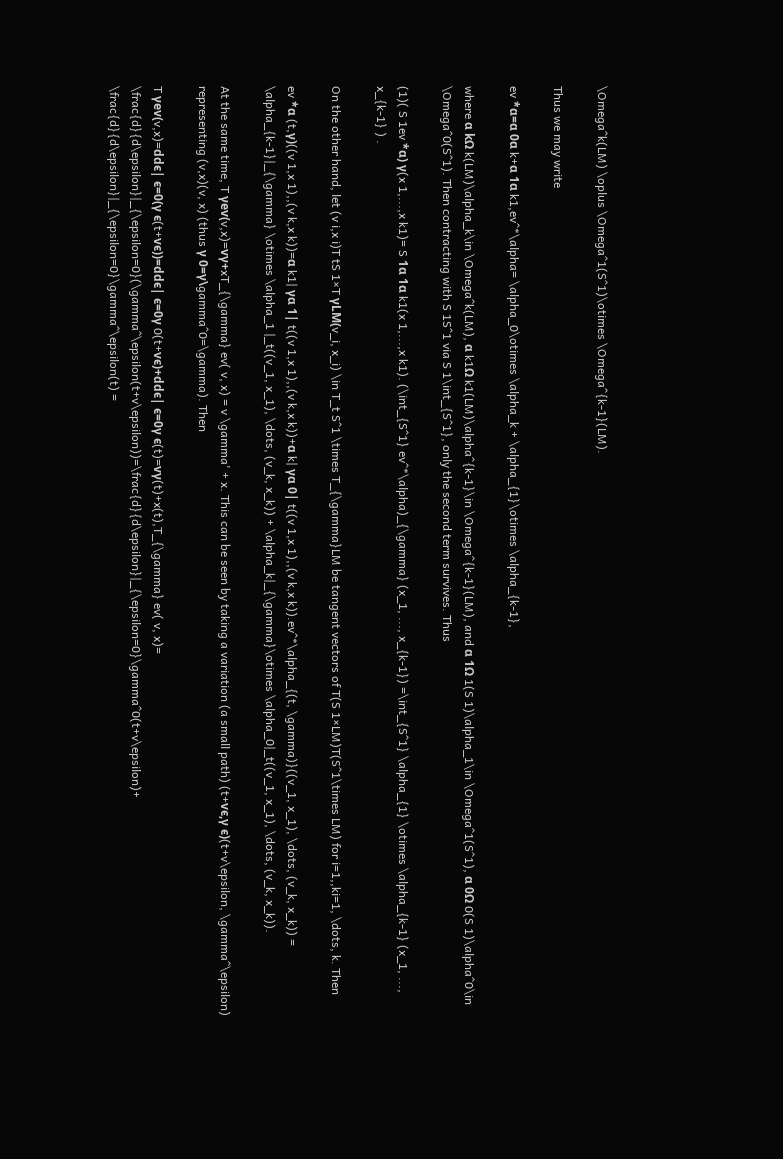\Omega^k(LM) \oplus \Omega^1(S^1)\otimes \Omega^{k-1}(LM).

Thus we may write

ev *α=α 0α k+α 1α k1,ev^*\alpha= \alpha_0\otimes \alpha_k + \alpha_{1}\otimes \alpha_{k-1},

where α kΩ k(LM)\alpha_k\in \Omega^k(LM), α k1Ω k1(LM)\alpha^{k-1}\in \Omega^{k-1}(LM), and α 1Ω 1(S 1)\alpha_1\in \Omega^1(S^1), α 0Ω 0(S 1)\alpha^0\in \Omega^0(S^1). Then contracting with S 1S^1 via S 1\int_{S^1}, only the second term survives. Thus

(1)( S 1ev *α) γ(x 1,...,x k1)= S 1α 1α k1(x 1,...,x k1). (\int_{S^1} ev^*\alpha)_{\gamma} (x_1, ..., x_{k-1}) =\int_{S^1} \alpha_{1} \otimes \alpha_{k-1} (x_1, ..., x_{k-1} ) .

On the other hand, let (v i,x i)T tS 1×T γLM(v_i, x_i) \in T_t S^1 \times T_{\gamma}LM be tangent vectors of T(S 1×LM)T(S^1\times LM) for i=1,,ki=1, \dots, k. Then

ev *α (t,γ)((v 1,x 1),,(v k,x k))=α k1| γα 1| t((v 1,x 1),,(v k,x k))+α k| γα 0| t((v 1,x 1),,(v k,x k)).ev^*\alpha_{(t, \gamma)}((v_1, x_1), \dots, (v_k, x_k)) = \alpha_{k-1}|_{\gamma} \otimes \alpha_1 |_t((v_1, x_1), \dots, (v_k, x_k)) + \alpha_k|_{\gamma}\otimes \alpha_0|_t((v_1, x_1), \dots, (v_k, x_k)).

At the same time, T γev(v,x)=vγ+xT_{\gamma} ev( v, x) = v \gamma' + x. This can be seen by taking a variation (a small path) (t+vϵ,γ ϵ)(t+v\epsilon, \gamma^\epsilon) representing (v,x)(v, x) (thus γ 0=γ\gamma^0=\gamma). Then

T γev(v,x)=ddϵ| ϵ=0(γ ϵ(t+vϵ))=ddϵ| ϵ=0γ 0(t+vϵ)+ddϵ| ϵ=0γ ϵ(t)=vγ(t)+x(t),T_{\gamma} ev( v, x)= \frac{d}{d\epsilon}|_{\epsilon=0}(\gamma^\epsilon(t+v\epsilon))=\frac{d}{d\epsilon}|_{\epsilon=0}\gamma^0(t+v\epsilon)+ \frac{d}{d\epsilon}|_{\epsilon=0}\gamma^\epsilon(t) =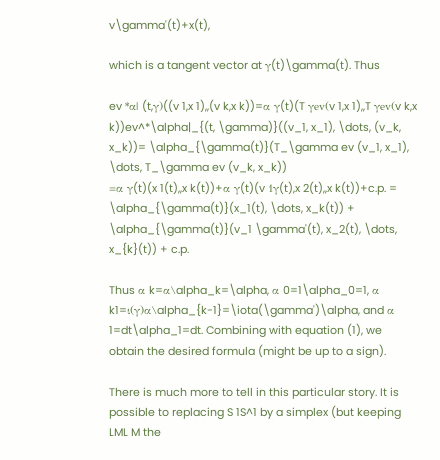v\gamma'(t)+x(t),

which is a tangent vector at γ(t)\gamma(t). Thus

ev *α| (t,γ)((v 1,x 1),,(v k,x k))=α γ(t)(T γev(v 1,x 1),,T γev(v k,x k))ev^*\alpha|_{(t, \gamma)}((v_1, x_1), \dots, (v_k, x_k))= \alpha_{\gamma(t)}(T_\gamma ev (v_1, x_1), \dots, T_\gamma ev (v_k, x_k))
=α γ(t)(x 1(t),,x k(t))+α γ(t)(v 1γ(t),x 2(t),,x k(t))+c.p. = \alpha_{\gamma(t)}(x_1(t), \dots, x_k(t)) + \alpha_{\gamma(t)}(v_1 \gamma'(t), x_2(t), \dots, x_{k}(t)) + c.p.

Thus α k=α\alpha_k=\alpha, α 0=1\alpha_0=1, α k1=ι(γ)α\alpha_{k-1}=\iota(\gamma')\alpha, and α 1=dt\alpha_1=dt. Combining with equation (1), we obtain the desired formula (might be up to a sign).

There is much more to tell in this particular story. It is possible to replacing S 1S^1 by a simplex (but keeping LML M the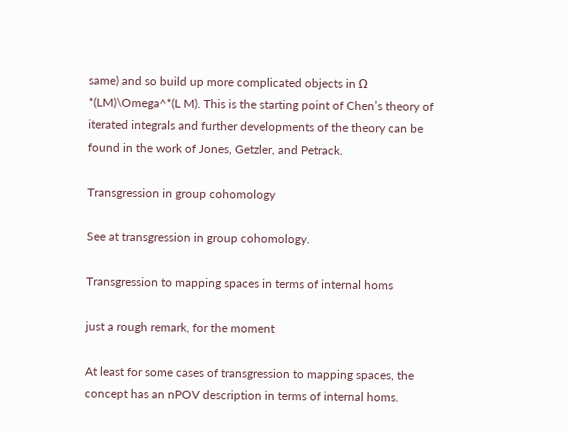same) and so build up more complicated objects in Ω *(LM)\Omega^*(L M). This is the starting point of Chen’s theory of iterated integrals and further developments of the theory can be found in the work of Jones, Getzler, and Petrack.

Transgression in group cohomology

See at transgression in group cohomology.

Transgression to mapping spaces in terms of internal homs

just a rough remark, for the moment

At least for some cases of transgression to mapping spaces, the concept has an nPOV description in terms of internal homs.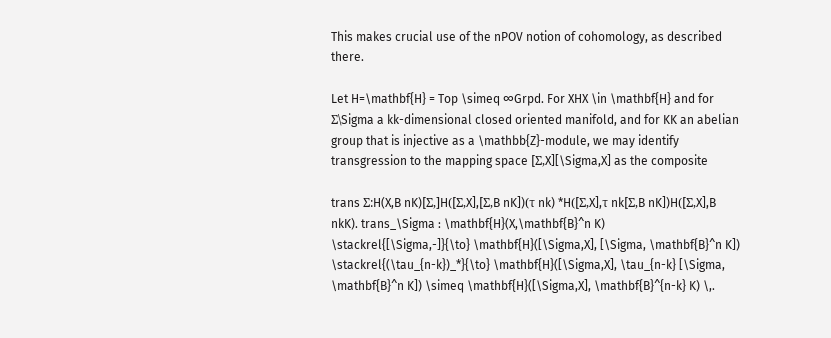This makes crucial use of the nPOV notion of cohomology, as described there.

Let H=\mathbf{H} = Top \simeq ∞Grpd. For XHX \in \mathbf{H} and for Σ\Sigma a kk-dimensional closed oriented manifold, and for KK an abelian group that is injective as a \mathbb{Z}-module, we may identify transgression to the mapping space [Σ,X][\Sigma,X] as the composite

trans Σ:H(X,B nK)[Σ,]H([Σ,X],[Σ,B nK])(τ nk) *H([Σ,X],τ nk[Σ,B nK])H([Σ,X],B nkK). trans_\Sigma : \mathbf{H}(X,\mathbf{B}^n K) \stackrel{[\Sigma,-]}{\to} \mathbf{H}([\Sigma,X], [\Sigma, \mathbf{B}^n K]) \stackrel{(\tau_{n-k})_*}{\to} \mathbf{H}([\Sigma,X], \tau_{n-k} [\Sigma, \mathbf{B}^n K]) \simeq \mathbf{H}([\Sigma,X], \mathbf{B}^{n-k} K) \,.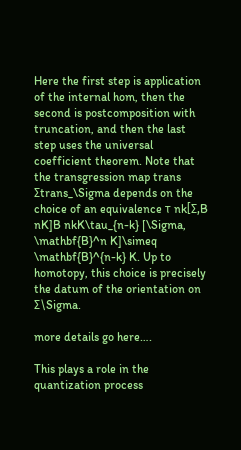Here the first step is application of the internal hom, then the second is postcomposition with truncation, and then the last step uses the universal coefficient theorem. Note that the transgression map trans Σtrans_\Sigma depends on the choice of an equivalence τ nk[Σ,B nK]B nkK\tau_{n-k} [\Sigma, \mathbf{B}^n K]\simeq \mathbf{B}^{n-k} K. Up to homotopy, this choice is precisely the datum of the orientation on Σ\Sigma.

more details go here….

This plays a role in the quantization process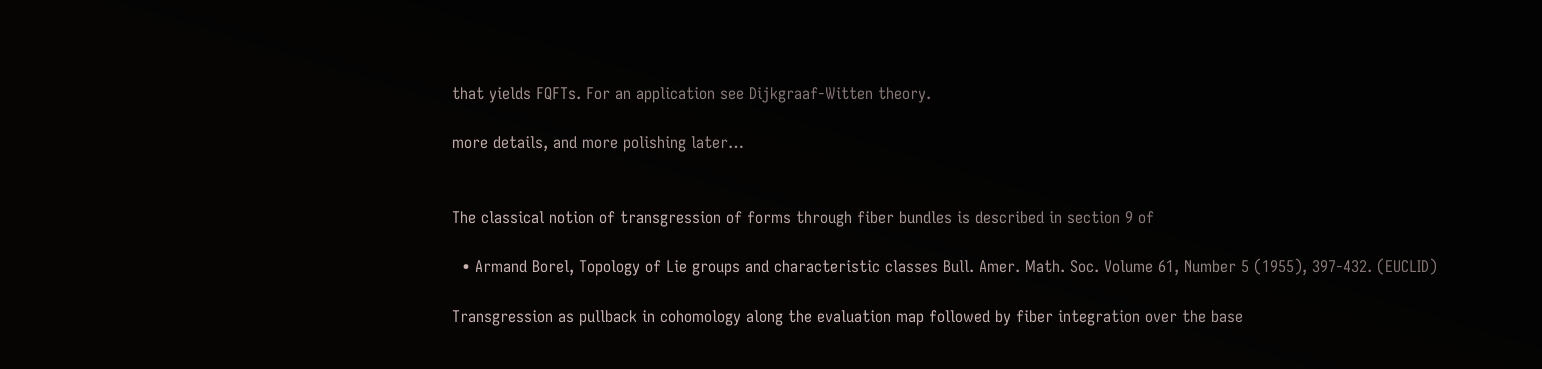that yields FQFTs. For an application see Dijkgraaf-Witten theory.

more details, and more polishing later…


The classical notion of transgression of forms through fiber bundles is described in section 9 of

  • Armand Borel, Topology of Lie groups and characteristic classes Bull. Amer. Math. Soc. Volume 61, Number 5 (1955), 397-432. (EUCLID)

Transgression as pullback in cohomology along the evaluation map followed by fiber integration over the base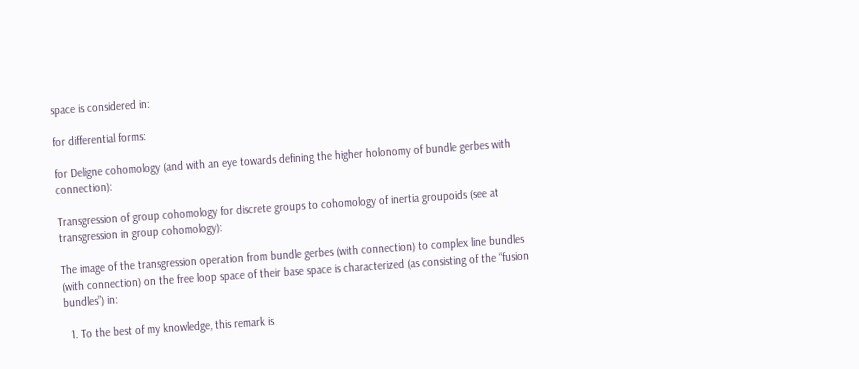space is considered in:

for differential forms:

for Deligne cohomology (and with an eye towards defining the higher holonomy of bundle gerbes with connection):

Transgression of group cohomology for discrete groups to cohomology of inertia groupoids (see at transgression in group cohomology):

The image of the transgression operation from bundle gerbes (with connection) to complex line bundles (with connection) on the free loop space of their base space is characterized (as consisting of the “fusion bundles”) in:

  1. To the best of my knowledge, this remark is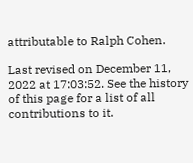attributable to Ralph Cohen.

Last revised on December 11, 2022 at 17:03:52. See the history of this page for a list of all contributions to it.